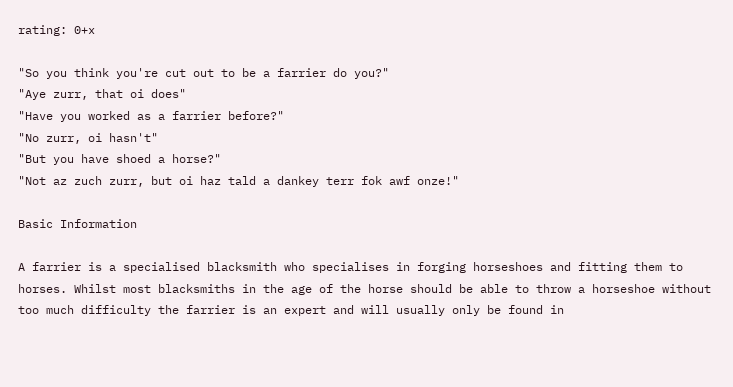rating: 0+x

"So you think you're cut out to be a farrier do you?"
"Aye zurr, that oi does"
"Have you worked as a farrier before?"
"No zurr, oi hasn't"
"But you have shoed a horse?"
"Not az zuch zurr, but oi haz tald a dankey terr fok awf onze!"

Basic Information

A farrier is a specialised blacksmith who specialises in forging horseshoes and fitting them to horses. Whilst most blacksmiths in the age of the horse should be able to throw a horseshoe without too much difficulty the farrier is an expert and will usually only be found in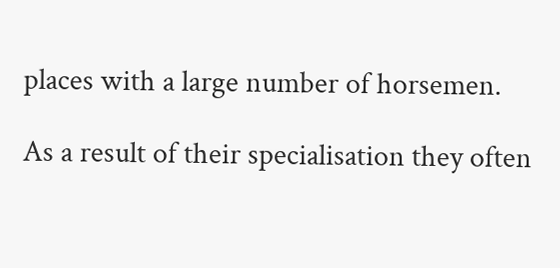places with a large number of horsemen.

As a result of their specialisation they often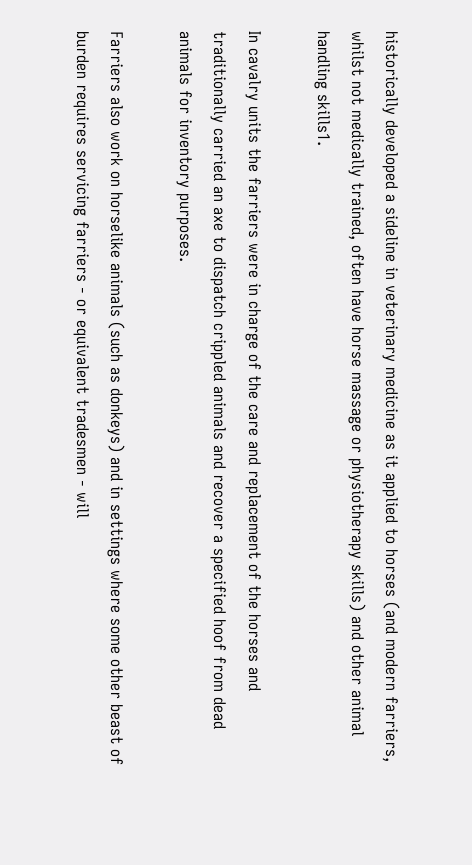historically developed a sideline in veterinary medicine as it applied to horses (and modern farriers, whilst not medically trained, often have horse massage or physiotherapy skills) and other animal handling skills1.

In cavalry units the farriers were in charge of the care and replacement of the horses and traditionally carried an axe to dispatch crippled animals and recover a specified hoof from dead animals for inventory purposes.

Farriers also work on horselike animals (such as donkeys) and in settings where some other beast of burden requires servicing farriers - or equivalent tradesmen - will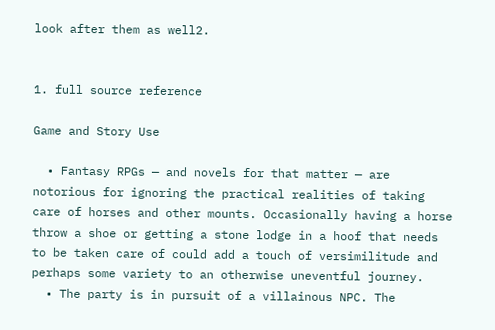look after them as well2.


1. full source reference

Game and Story Use

  • Fantasy RPGs — and novels for that matter — are notorious for ignoring the practical realities of taking care of horses and other mounts. Occasionally having a horse throw a shoe or getting a stone lodge in a hoof that needs to be taken care of could add a touch of versimilitude and perhaps some variety to an otherwise uneventful journey.
  • The party is in pursuit of a villainous NPC. The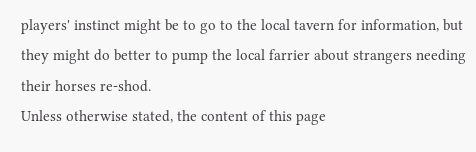players' instinct might be to go to the local tavern for information, but they might do better to pump the local farrier about strangers needing their horses re-shod.
Unless otherwise stated, the content of this page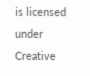is licensed under Creative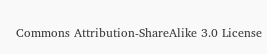Commons Attribution-ShareAlike 3.0 License